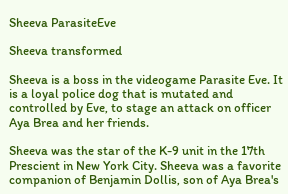Sheeva ParasiteEve

Sheeva transformed

Sheeva is a boss in the videogame Parasite Eve. It is a loyal police dog that is mutated and controlled by Eve, to stage an attack on officer Aya Brea and her friends.

Sheeva was the star of the K-9 unit in the 17th Prescient in New York City. Sheeva was a favorite companion of Benjamin Dollis, son of Aya Brea's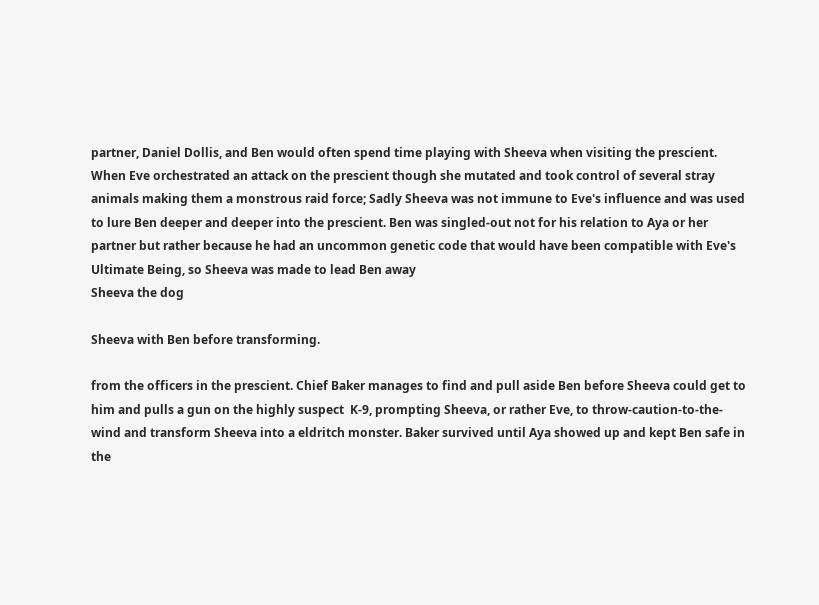partner, Daniel Dollis, and Ben would often spend time playing with Sheeva when visiting the prescient. When Eve orchestrated an attack on the prescient though she mutated and took control of several stray animals making them a monstrous raid force; Sadly Sheeva was not immune to Eve's influence and was used to lure Ben deeper and deeper into the prescient. Ben was singled-out not for his relation to Aya or her partner but rather because he had an uncommon genetic code that would have been compatible with Eve's Ultimate Being, so Sheeva was made to lead Ben away
Sheeva the dog

Sheeva with Ben before transforming.

from the officers in the prescient. Chief Baker manages to find and pull aside Ben before Sheeva could get to him and pulls a gun on the highly suspect  K-9, prompting Sheeva, or rather Eve, to throw-caution-to-the-wind and transform Sheeva into a eldritch monster. Baker survived until Aya showed up and kept Ben safe in the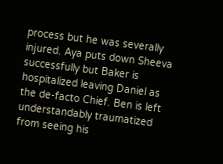process but he was severally injured. Aya puts down Sheeva successfully but Baker is hospitalized leaving Daniel as the de-facto Chief. Ben is left understandably traumatized from seeing his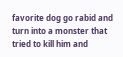favorite dog go rabid and turn into a monster that tried to kill him and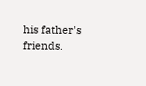his father's friends.